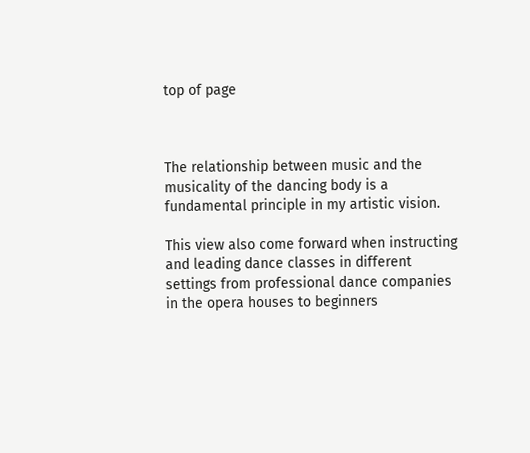top of page



The relationship between music and the musicality of the dancing body is a fundamental principle in my artistic vision.

This view also come forward when instructing and leading dance classes in different settings from professional dance companies in the opera houses to beginners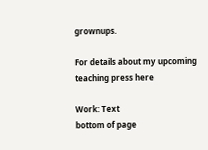grownups.

For details about my upcoming teaching press here

Work: Text
bottom of page